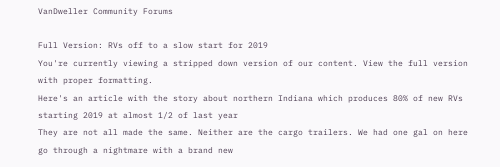VanDweller Community Forums

Full Version: RVs off to a slow start for 2019
You're currently viewing a stripped down version of our content. View the full version with proper formatting.
Here's an article with the story about northern Indiana which produces 80% of new RVs starting 2019 at almost 1/2 of last year
They are not all made the same. Neither are the cargo trailers. We had one gal on here go through a nightmare with a brand new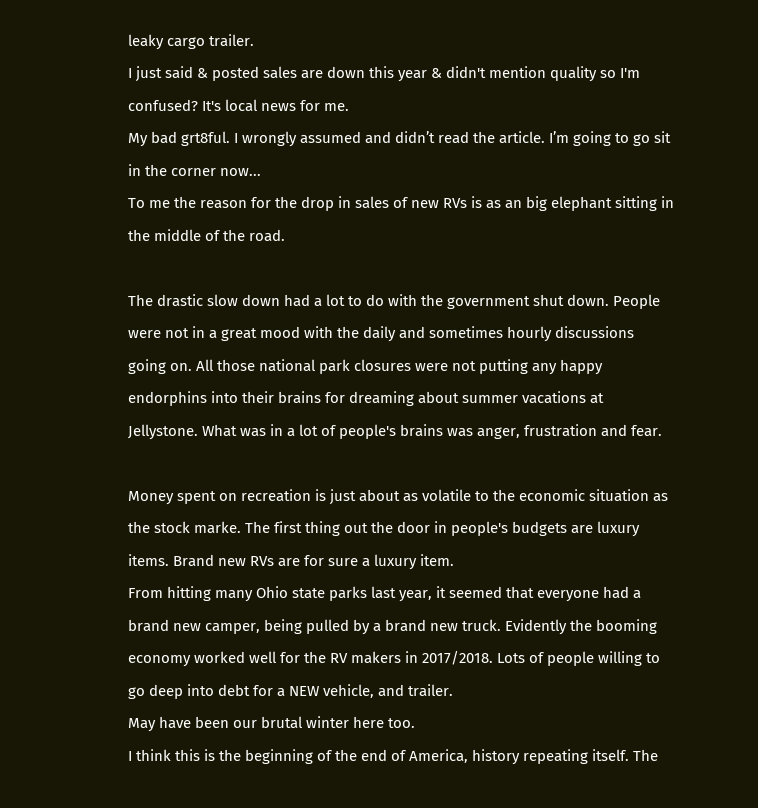leaky cargo trailer.
I just said & posted sales are down this year & didn't mention quality so I'm confused? It's local news for me.
My bad grt8ful. I wrongly assumed and didn’t read the article. I’m going to go sit in the corner now...
To me the reason for the drop in sales of new RVs is as an big elephant sitting in the middle of the road.

The drastic slow down had a lot to do with the government shut down. People were not in a great mood with the daily and sometimes hourly discussions going on. All those national park closures were not putting any happy endorphins into their brains for dreaming about summer vacations at Jellystone. What was in a lot of people's brains was anger, frustration and fear.

Money spent on recreation is just about as volatile to the economic situation as the stock marke. The first thing out the door in people's budgets are luxury items. Brand new RVs are for sure a luxury item.
From hitting many Ohio state parks last year, it seemed that everyone had a brand new camper, being pulled by a brand new truck. Evidently the booming economy worked well for the RV makers in 2017/2018. Lots of people willing to go deep into debt for a NEW vehicle, and trailer.
May have been our brutal winter here too.
I think this is the beginning of the end of America, history repeating itself. The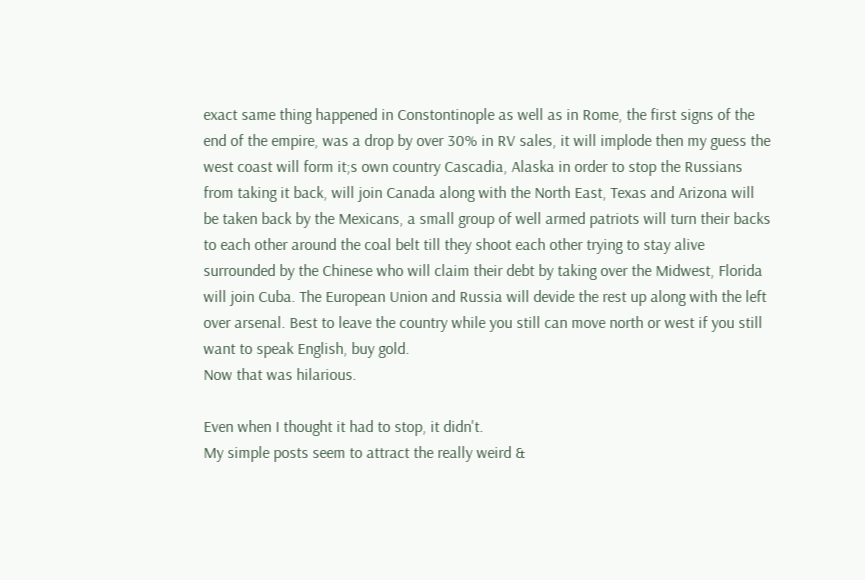exact same thing happened in Constontinople as well as in Rome, the first signs of the end of the empire, was a drop by over 30% in RV sales, it will implode then my guess the west coast will form it;s own country Cascadia, Alaska in order to stop the Russians from taking it back, will join Canada along with the North East, Texas and Arizona will be taken back by the Mexicans, a small group of well armed patriots will turn their backs to each other around the coal belt till they shoot each other trying to stay alive surrounded by the Chinese who will claim their debt by taking over the Midwest, Florida will join Cuba. The European Union and Russia will devide the rest up along with the left over arsenal. Best to leave the country while you still can move north or west if you still want to speak English, buy gold.
Now that was hilarious.

Even when I thought it had to stop, it didn't.
My simple posts seem to attract the really weird &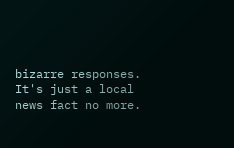bizarre responses. It's just a local news fact no more.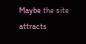Maybe the site attracts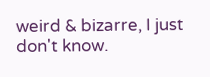weird & bizarre, I just don't know.